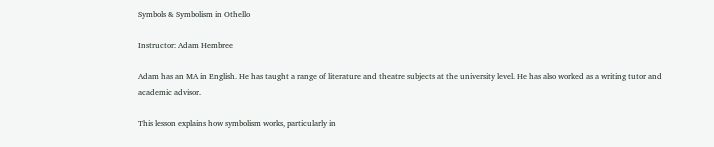Symbols & Symbolism in Othello

Instructor: Adam Hembree

Adam has an MA in English. He has taught a range of literature and theatre subjects at the university level. He has also worked as a writing tutor and academic advisor.

This lesson explains how symbolism works, particularly in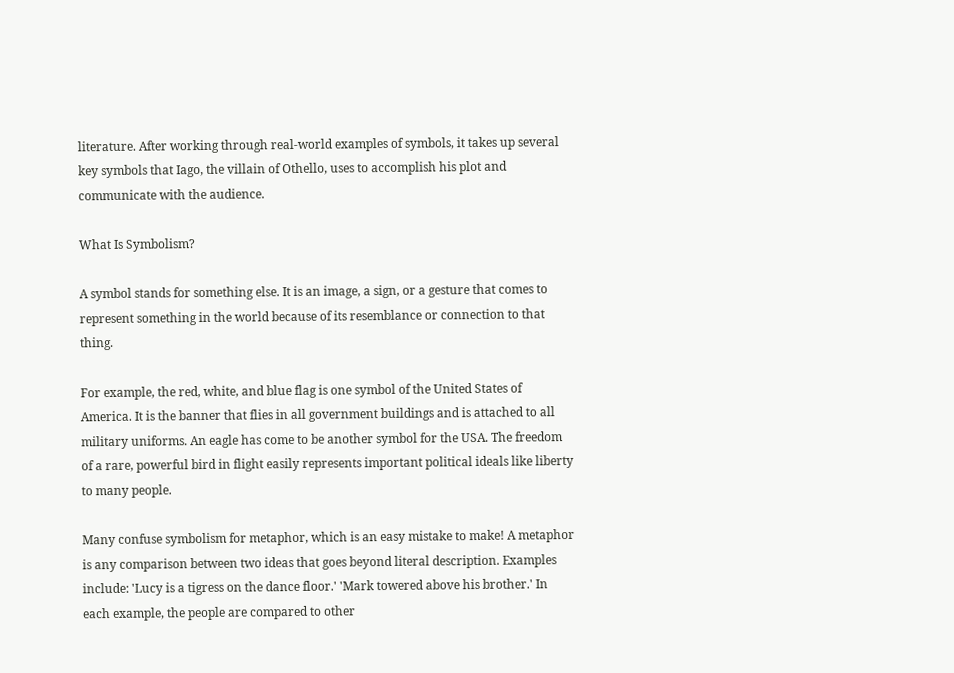literature. After working through real-world examples of symbols, it takes up several key symbols that Iago, the villain of Othello, uses to accomplish his plot and communicate with the audience.

What Is Symbolism?

A symbol stands for something else. It is an image, a sign, or a gesture that comes to represent something in the world because of its resemblance or connection to that thing.

For example, the red, white, and blue flag is one symbol of the United States of America. It is the banner that flies in all government buildings and is attached to all military uniforms. An eagle has come to be another symbol for the USA. The freedom of a rare, powerful bird in flight easily represents important political ideals like liberty to many people.

Many confuse symbolism for metaphor, which is an easy mistake to make! A metaphor is any comparison between two ideas that goes beyond literal description. Examples include: 'Lucy is a tigress on the dance floor.' 'Mark towered above his brother.' In each example, the people are compared to other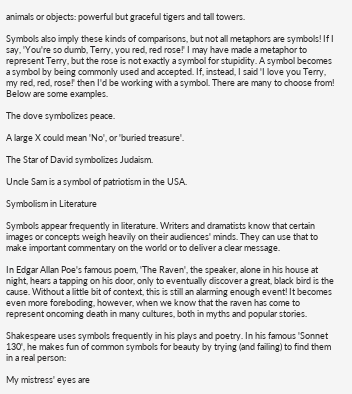animals or objects: powerful but graceful tigers and tall towers.

Symbols also imply these kinds of comparisons, but not all metaphors are symbols! If I say, 'You're so dumb, Terry, you red, red rose!' I may have made a metaphor to represent Terry, but the rose is not exactly a symbol for stupidity. A symbol becomes a symbol by being commonly used and accepted. If, instead, I said 'I love you Terry, my red, red, rose!' then I'd be working with a symbol. There are many to choose from! Below are some examples.

The dove symbolizes peace.

A large X could mean 'No', or 'buried treasure'.

The Star of David symbolizes Judaism.

Uncle Sam is a symbol of patriotism in the USA.

Symbolism in Literature

Symbols appear frequently in literature. Writers and dramatists know that certain images or concepts weigh heavily on their audiences' minds. They can use that to make important commentary on the world or to deliver a clear message.

In Edgar Allan Poe's famous poem, 'The Raven', the speaker, alone in his house at night, hears a tapping on his door, only to eventually discover a great, black bird is the cause. Without a little bit of context, this is still an alarming enough event! It becomes even more foreboding, however, when we know that the raven has come to represent oncoming death in many cultures, both in myths and popular stories.

Shakespeare uses symbols frequently in his plays and poetry. In his famous 'Sonnet 130', he makes fun of common symbols for beauty by trying (and failing) to find them in a real person:

My mistress' eyes are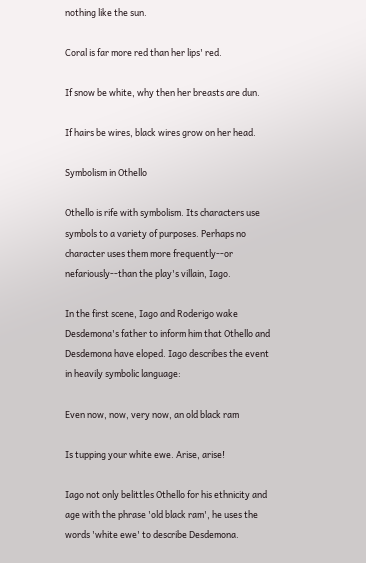nothing like the sun.

Coral is far more red than her lips' red.

If snow be white, why then her breasts are dun.

If hairs be wires, black wires grow on her head.

Symbolism in Othello

Othello is rife with symbolism. Its characters use symbols to a variety of purposes. Perhaps no character uses them more frequently--or nefariously--than the play's villain, Iago.

In the first scene, Iago and Roderigo wake Desdemona's father to inform him that Othello and Desdemona have eloped. Iago describes the event in heavily symbolic language:

Even now, now, very now, an old black ram

Is tupping your white ewe. Arise, arise!

Iago not only belittles Othello for his ethnicity and age with the phrase 'old black ram', he uses the words 'white ewe' to describe Desdemona.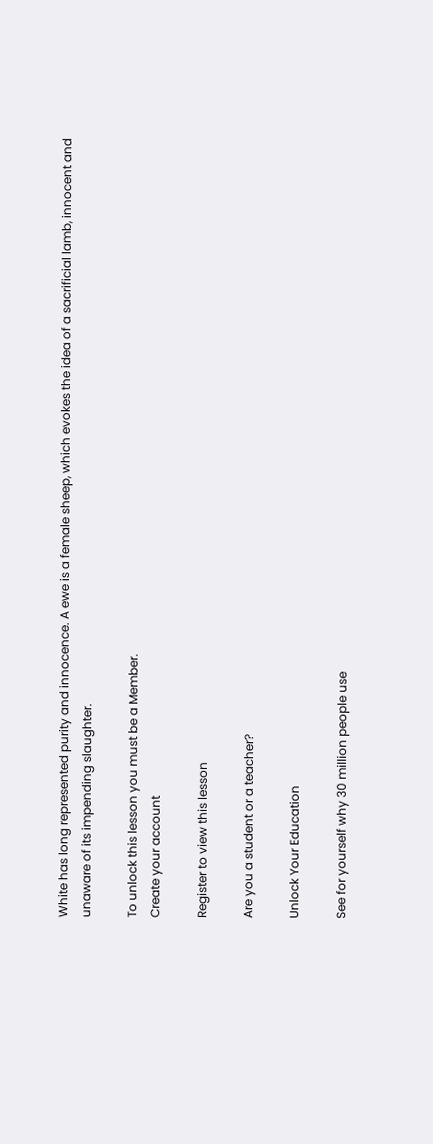White has long represented purity and innocence. A ewe is a female sheep, which evokes the idea of a sacrificial lamb, innocent and unaware of its impending slaughter.

To unlock this lesson you must be a Member.
Create your account

Register to view this lesson

Are you a student or a teacher?

Unlock Your Education

See for yourself why 30 million people use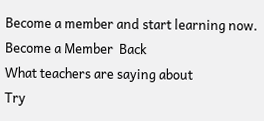Become a member and start learning now.
Become a Member  Back
What teachers are saying about
Try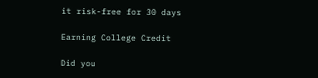it risk-free for 30 days

Earning College Credit

Did you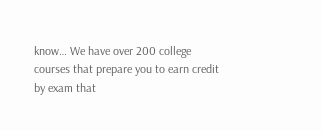know… We have over 200 college courses that prepare you to earn credit by exam that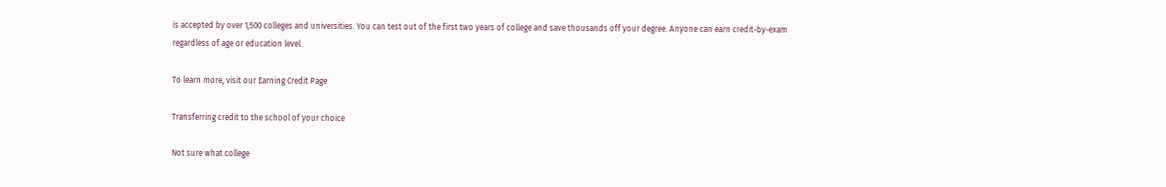is accepted by over 1,500 colleges and universities. You can test out of the first two years of college and save thousands off your degree. Anyone can earn credit-by-exam regardless of age or education level.

To learn more, visit our Earning Credit Page

Transferring credit to the school of your choice

Not sure what college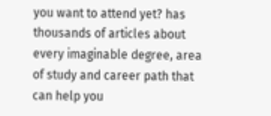you want to attend yet? has thousands of articles about every imaginable degree, area of study and career path that can help you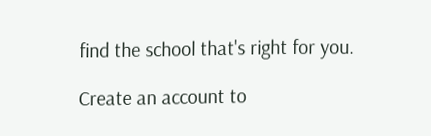find the school that's right for you.

Create an account to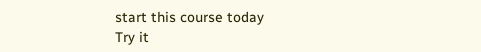start this course today
Try it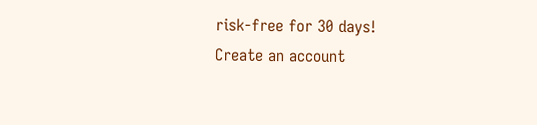risk-free for 30 days!
Create an account